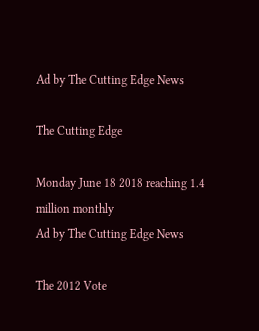Ad by The Cutting Edge News

The Cutting Edge

Monday June 18 2018 reaching 1.4 million monthly
Ad by The Cutting Edge News

The 2012 Vote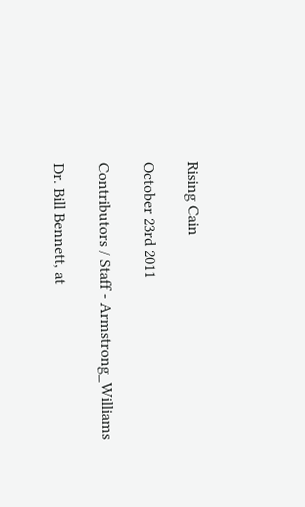Rising Cain

October 23rd 2011

Contributors / Staff - Armstrong_Williams

Dr. Bill Bennett, at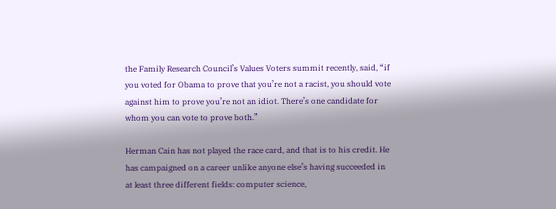the Family Research Council’s Values Voters summit recently, said, “if you voted for Obama to prove that you’re not a racist, you should vote against him to prove you’re not an idiot. There’s one candidate for whom you can vote to prove both.”

Herman Cain has not played the race card, and that is to his credit. He has campaigned on a career unlike anyone else’s having succeeded in at least three different fields: computer science,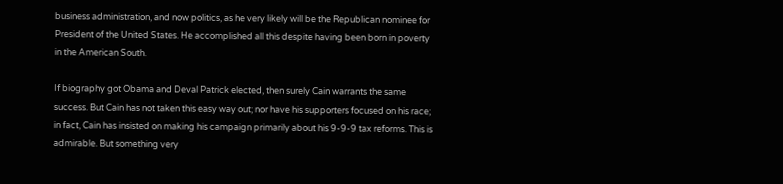business administration, and now politics, as he very likely will be the Republican nominee for President of the United States. He accomplished all this despite having been born in poverty in the American South.

If biography got Obama and Deval Patrick elected, then surely Cain warrants the same success. But Cain has not taken this easy way out; nor have his supporters focused on his race; in fact, Cain has insisted on making his campaign primarily about his 9-9-9 tax reforms. This is admirable. But something very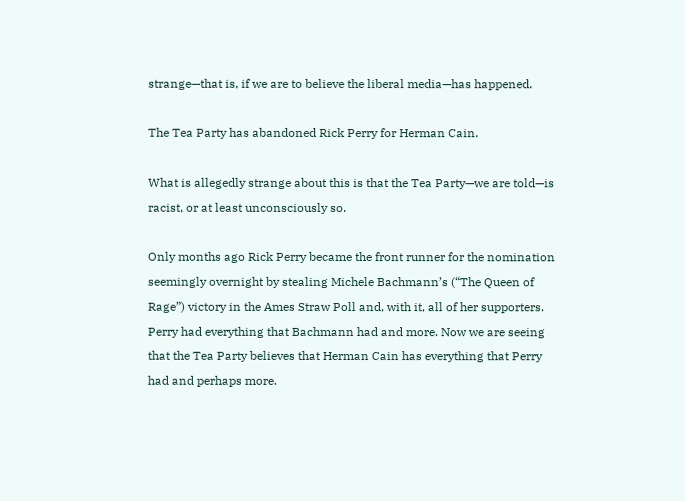strange—that is, if we are to believe the liberal media—has happened.

The Tea Party has abandoned Rick Perry for Herman Cain.

What is allegedly strange about this is that the Tea Party—we are told—is racist, or at least unconsciously so.

Only months ago Rick Perry became the front runner for the nomination seemingly overnight by stealing Michele Bachmann’s (“The Queen of Rage”) victory in the Ames Straw Poll and, with it, all of her supporters. Perry had everything that Bachmann had and more. Now we are seeing that the Tea Party believes that Herman Cain has everything that Perry had and perhaps more.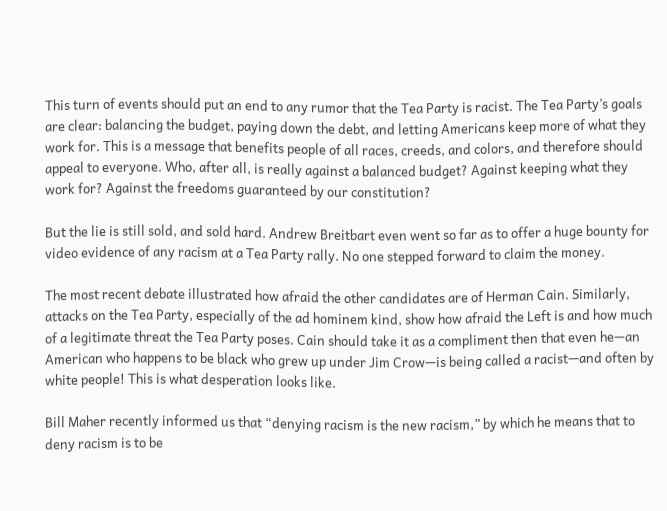This turn of events should put an end to any rumor that the Tea Party is racist. The Tea Party’s goals are clear: balancing the budget, paying down the debt, and letting Americans keep more of what they work for. This is a message that benefits people of all races, creeds, and colors, and therefore should appeal to everyone. Who, after all, is really against a balanced budget? Against keeping what they work for? Against the freedoms guaranteed by our constitution?

But the lie is still sold, and sold hard. Andrew Breitbart even went so far as to offer a huge bounty for video evidence of any racism at a Tea Party rally. No one stepped forward to claim the money.

The most recent debate illustrated how afraid the other candidates are of Herman Cain. Similarly, attacks on the Tea Party, especially of the ad hominem kind, show how afraid the Left is and how much of a legitimate threat the Tea Party poses. Cain should take it as a compliment then that even he—an American who happens to be black who grew up under Jim Crow—is being called a racist—and often by white people! This is what desperation looks like.

Bill Maher recently informed us that “denying racism is the new racism,” by which he means that to deny racism is to be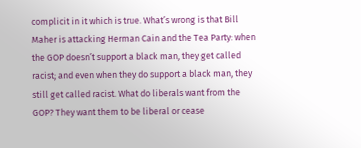complicit in it which is true. What’s wrong is that Bill Maher is attacking Herman Cain and the Tea Party: when the GOP doesn’t support a black man, they get called racist; and even when they do support a black man, they still get called racist. What do liberals want from the GOP? They want them to be liberal or cease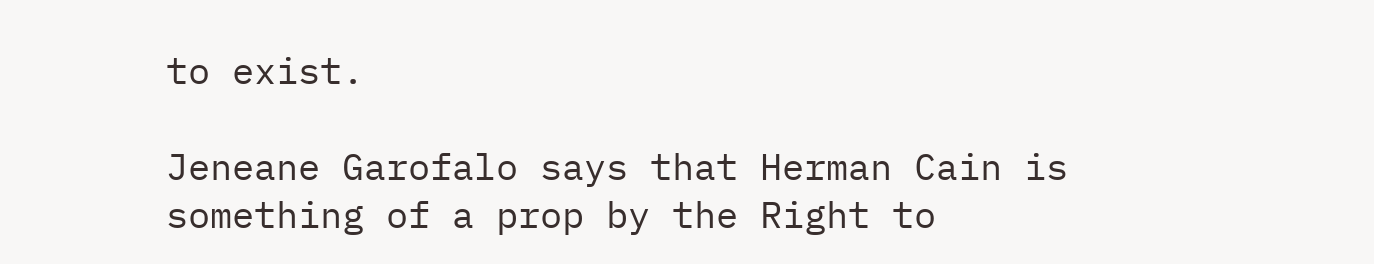to exist.

Jeneane Garofalo says that Herman Cain is something of a prop by the Right to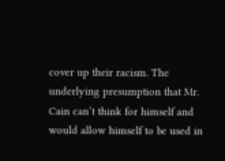cover up their racism. The underlying presumption that Mr. Cain can’t think for himself and would allow himself to be used in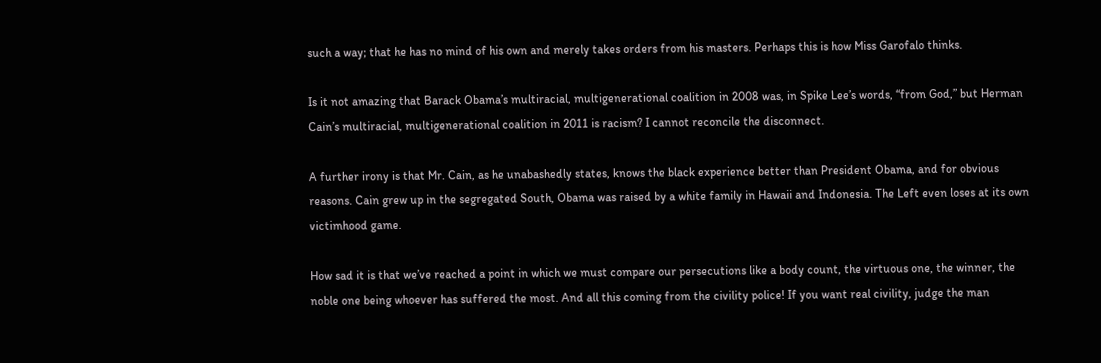such a way; that he has no mind of his own and merely takes orders from his masters. Perhaps this is how Miss Garofalo thinks.

Is it not amazing that Barack Obama’s multiracial, multigenerational coalition in 2008 was, in Spike Lee’s words, “from God,” but Herman Cain’s multiracial, multigenerational coalition in 2011 is racism? I cannot reconcile the disconnect.

A further irony is that Mr. Cain, as he unabashedly states, knows the black experience better than President Obama, and for obvious reasons. Cain grew up in the segregated South, Obama was raised by a white family in Hawaii and Indonesia. The Left even loses at its own victimhood game.

How sad it is that we’ve reached a point in which we must compare our persecutions like a body count, the virtuous one, the winner, the noble one being whoever has suffered the most. And all this coming from the civility police! If you want real civility, judge the man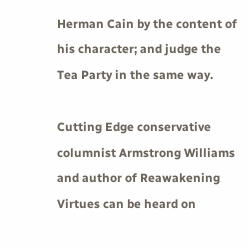Herman Cain by the content of his character; and judge the Tea Party in the same way.

Cutting Edge conservative columnist Armstrong Williams and author of Reawakening Virtues can be heard on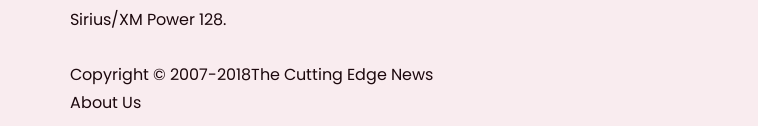Sirius/XM Power 128.

Copyright © 2007-2018The Cutting Edge News About Us